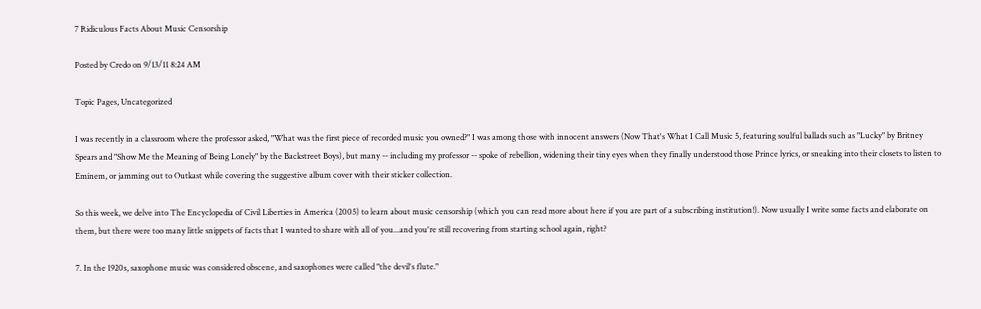7 Ridiculous Facts About Music Censorship

Posted by Credo on 9/13/11 8:24 AM

Topic Pages, Uncategorized

I was recently in a classroom where the professor asked, "What was the first piece of recorded music you owned?" I was among those with innocent answers (Now That's What I Call Music 5, featuring soulful ballads such as "Lucky" by Britney Spears and "Show Me the Meaning of Being Lonely" by the Backstreet Boys), but many -- including my professor -- spoke of rebellion, widening their tiny eyes when they finally understood those Prince lyrics, or sneaking into their closets to listen to Eminem, or jamming out to Outkast while covering the suggestive album cover with their sticker collection.

So this week, we delve into The Encyclopedia of Civil Liberties in America (2005) to learn about music censorship (which you can read more about here if you are part of a subscribing institution!). Now usually I write some facts and elaborate on them, but there were too many little snippets of facts that I wanted to share with all of you...and you're still recovering from starting school again, right?

7. In the 1920s, saxophone music was considered obscene, and saxophones were called "the devil's flute."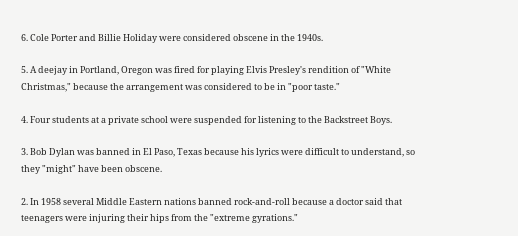6. Cole Porter and Billie Holiday were considered obscene in the 1940s.

5. A deejay in Portland, Oregon was fired for playing Elvis Presley's rendition of "White Christmas," because the arrangement was considered to be in "poor taste."

4. Four students at a private school were suspended for listening to the Backstreet Boys.

3. Bob Dylan was banned in El Paso, Texas because his lyrics were difficult to understand, so they "might" have been obscene.

2. In 1958 several Middle Eastern nations banned rock-and-roll because a doctor said that teenagers were injuring their hips from the "extreme gyrations."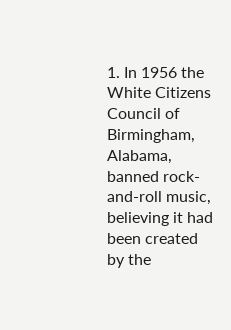1. In 1956 the White Citizens Council of Birmingham, Alabama, banned rock-and-roll music, believing it had been created by the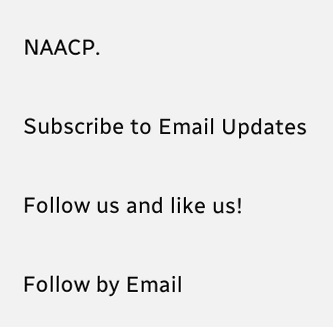NAACP.

Subscribe to Email Updates

Follow us and like us!

Follow by Email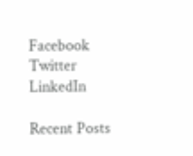Facebook Twitter LinkedIn

Recent Posts